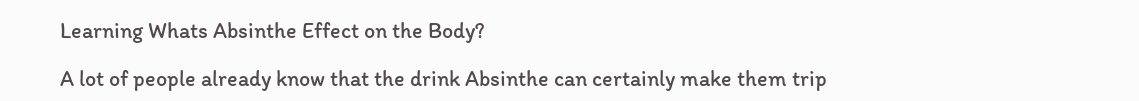Learning Whats Absinthe Effect on the Body?

A lot of people already know that the drink Absinthe can certainly make them trip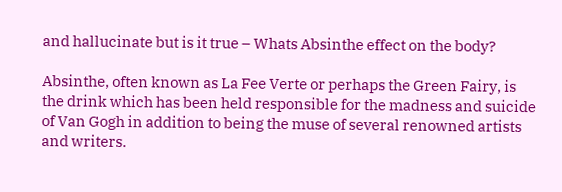and hallucinate but is it true – Whats Absinthe effect on the body?

Absinthe, often known as La Fee Verte or perhaps the Green Fairy, is the drink which has been held responsible for the madness and suicide of Van Gogh in addition to being the muse of several renowned artists and writers.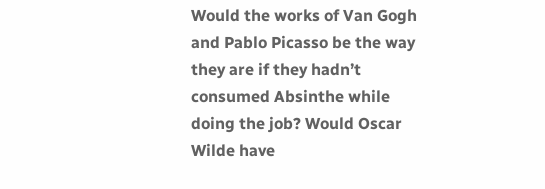Would the works of Van Gogh and Pablo Picasso be the way they are if they hadn’t consumed Absinthe while doing the job? Would Oscar Wilde have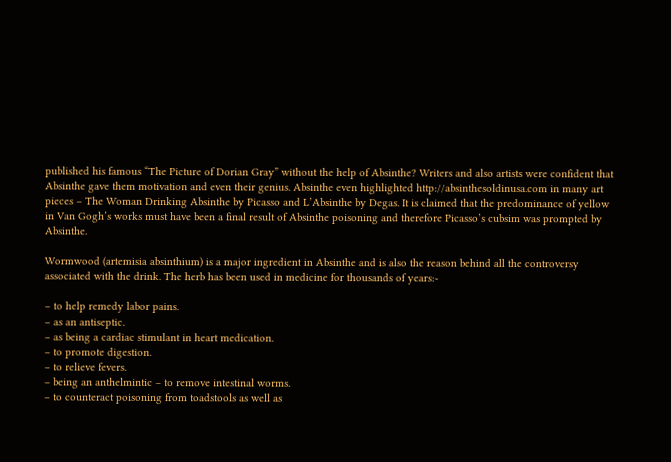published his famous “The Picture of Dorian Gray” without the help of Absinthe? Writers and also artists were confident that Absinthe gave them motivation and even their genius. Absinthe even highlighted http://absinthesoldinusa.com in many art pieces – The Woman Drinking Absinthe by Picasso and L’Absinthe by Degas. It is claimed that the predominance of yellow in Van Gogh’s works must have been a final result of Absinthe poisoning and therefore Picasso’s cubsim was prompted by Absinthe.

Wormwood (artemisia absinthium) is a major ingredient in Absinthe and is also the reason behind all the controversy associated with the drink. The herb has been used in medicine for thousands of years:-

– to help remedy labor pains.
– as an antiseptic.
– as being a cardiac stimulant in heart medication.
– to promote digestion.
– to relieve fevers.
– being an anthelmintic – to remove intestinal worms.
– to counteract poisoning from toadstools as well as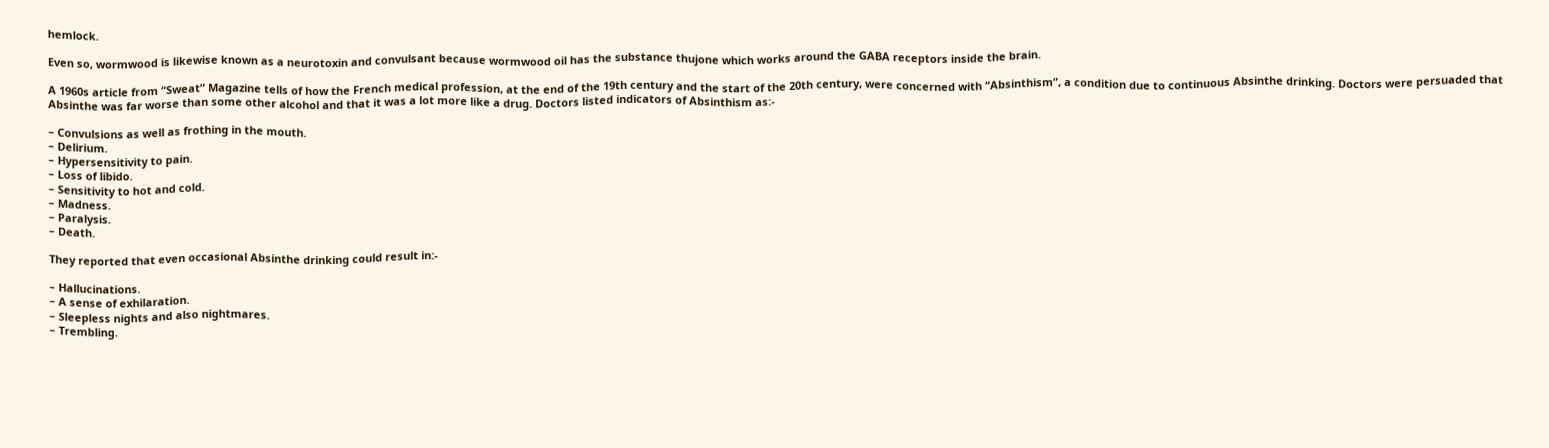hemlock.

Even so, wormwood is likewise known as a neurotoxin and convulsant because wormwood oil has the substance thujone which works around the GABA receptors inside the brain.

A 1960s article from “Sweat” Magazine tells of how the French medical profession, at the end of the 19th century and the start of the 20th century, were concerned with “Absinthism”, a condition due to continuous Absinthe drinking. Doctors were persuaded that Absinthe was far worse than some other alcohol and that it was a lot more like a drug. Doctors listed indicators of Absinthism as:-

– Convulsions as well as frothing in the mouth.
– Delirium.
– Hypersensitivity to pain.
– Loss of libido.
– Sensitivity to hot and cold.
– Madness.
– Paralysis.
– Death.

They reported that even occasional Absinthe drinking could result in:-

– Hallucinations.
– A sense of exhilaration.
– Sleepless nights and also nightmares.
– Trembling.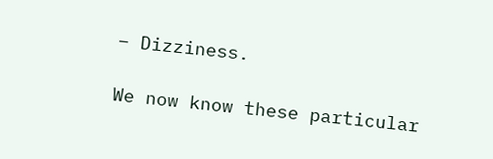– Dizziness.

We now know these particular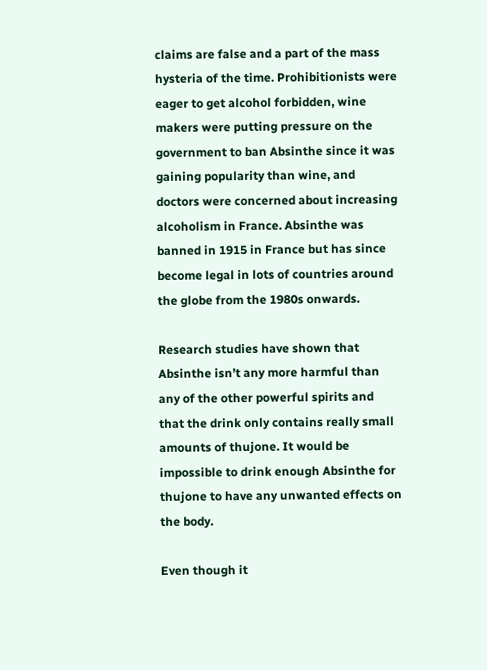claims are false and a part of the mass hysteria of the time. Prohibitionists were eager to get alcohol forbidden, wine makers were putting pressure on the government to ban Absinthe since it was gaining popularity than wine, and doctors were concerned about increasing alcoholism in France. Absinthe was banned in 1915 in France but has since become legal in lots of countries around the globe from the 1980s onwards.

Research studies have shown that Absinthe isn’t any more harmful than any of the other powerful spirits and that the drink only contains really small amounts of thujone. It would be impossible to drink enough Absinthe for thujone to have any unwanted effects on the body.

Even though it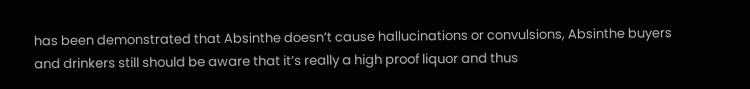has been demonstrated that Absinthe doesn’t cause hallucinations or convulsions, Absinthe buyers and drinkers still should be aware that it’s really a high proof liquor and thus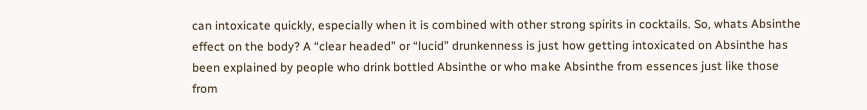can intoxicate quickly, especially when it is combined with other strong spirits in cocktails. So, whats Absinthe effect on the body? A “clear headed” or “lucid” drunkenness is just how getting intoxicated on Absinthe has been explained by people who drink bottled Absinthe or who make Absinthe from essences just like those from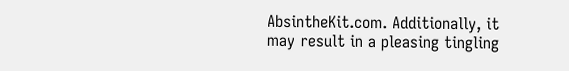AbsintheKit.com. Additionally, it may result in a pleasing tingling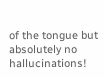of the tongue but absolutely no hallucinations!